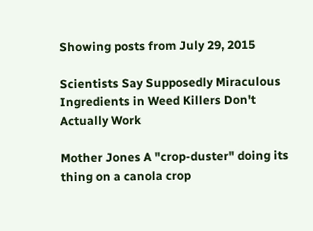Showing posts from July 29, 2015

Scientists Say Supposedly Miraculous Ingredients in Weed Killers Don't Actually Work

Mother Jones A "crop-duster" doing its thing on a canola crop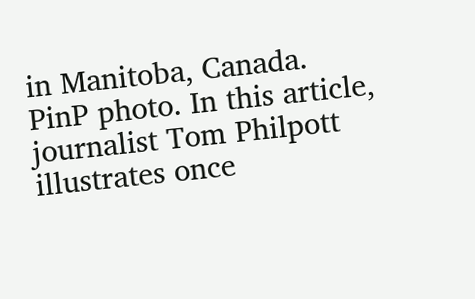in Manitoba, Canada. PinP photo. In this article, journalist Tom Philpott illustrates once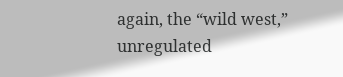again, the “wild west,” unregulated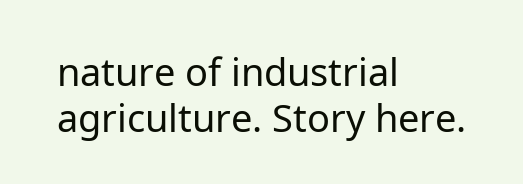nature of industrial agriculture. Story here.